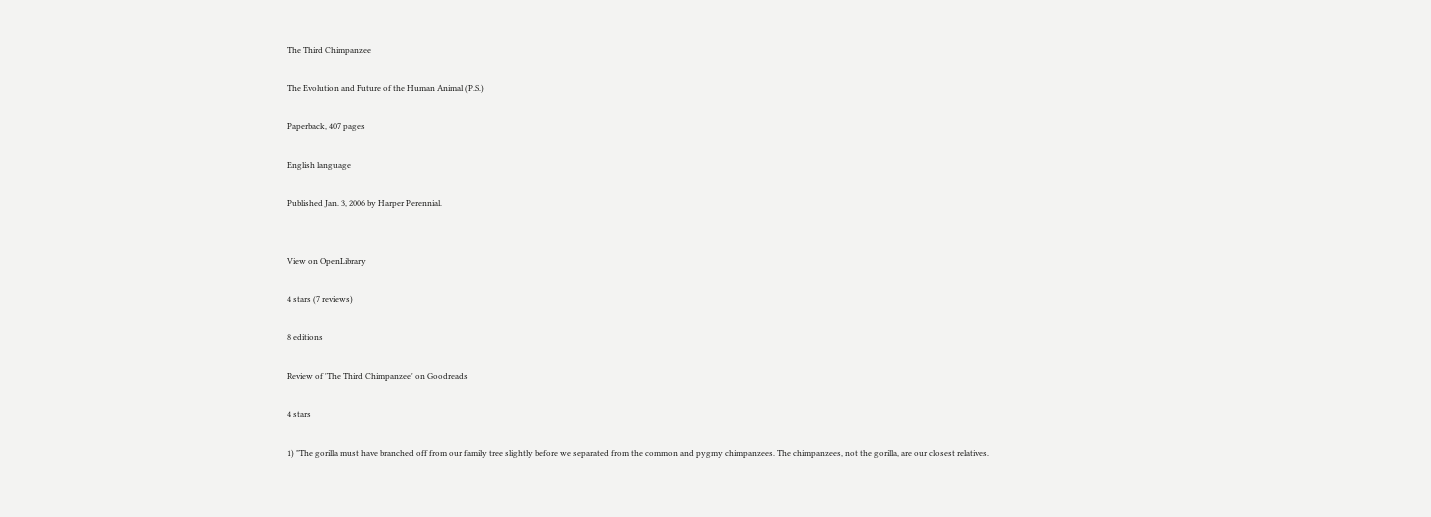The Third Chimpanzee

The Evolution and Future of the Human Animal (P.S.)

Paperback, 407 pages

English language

Published Jan. 3, 2006 by Harper Perennial.


View on OpenLibrary

4 stars (7 reviews)

8 editions

Review of 'The Third Chimpanzee' on Goodreads

4 stars

1) "The gorilla must have branched off from our family tree slightly before we separated from the common and pygmy chimpanzees. The chimpanzees, not the gorilla, are our closest relatives.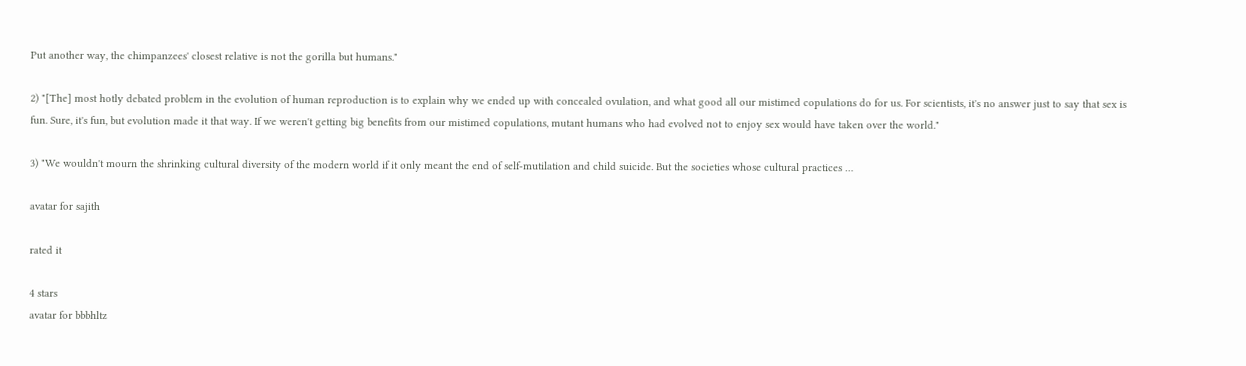Put another way, the chimpanzees' closest relative is not the gorilla but humans."

2) "[The] most hotly debated problem in the evolution of human reproduction is to explain why we ended up with concealed ovulation, and what good all our mistimed copulations do for us. For scientists, it's no answer just to say that sex is fun. Sure, it's fun, but evolution made it that way. If we weren't getting big benefits from our mistimed copulations, mutant humans who had evolved not to enjoy sex would have taken over the world."

3) "We wouldn't mourn the shrinking cultural diversity of the modern world if it only meant the end of self-mutilation and child suicide. But the societies whose cultural practices …

avatar for sajith

rated it

4 stars
avatar for bbbhltz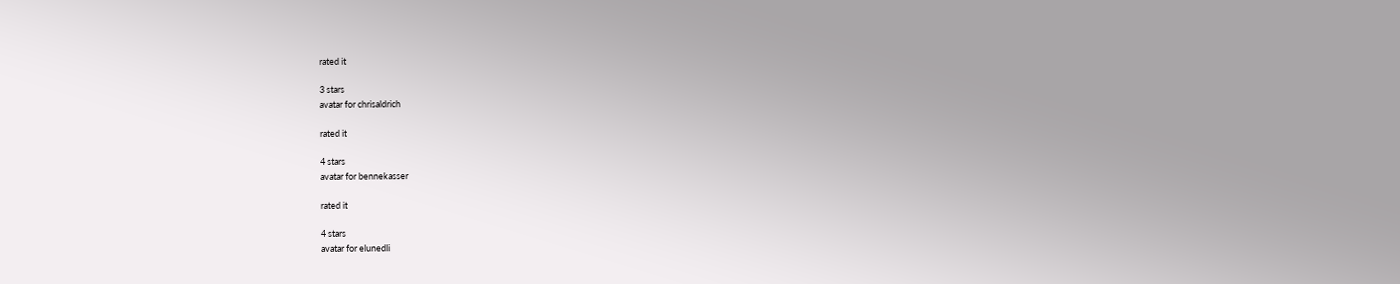rated it

3 stars
avatar for chrisaldrich

rated it

4 stars
avatar for bennekasser

rated it

4 stars
avatar for elunedli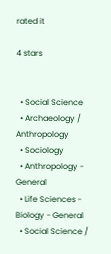rated it

4 stars


  • Social Science
  • Archaeology / Anthropology
  • Sociology
  • Anthropology - General
  • Life Sciences - Biology - General
  • Social Science /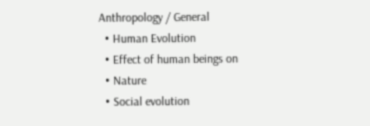Anthropology / General
  • Human Evolution
  • Effect of human beings on
  • Nature
  • Social evolution